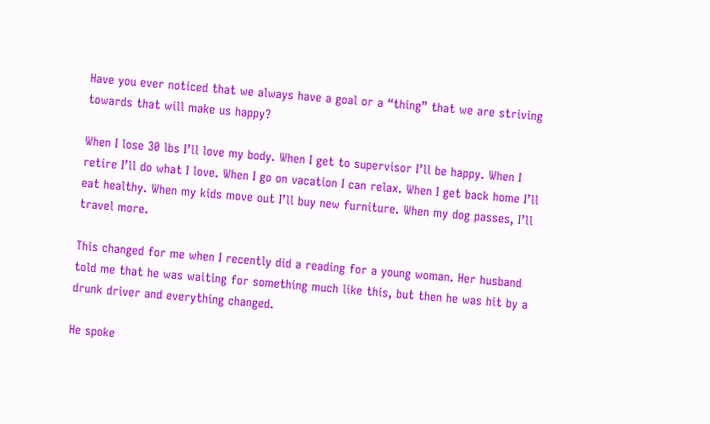Have you ever noticed that we always have a goal or a “thing” that we are striving towards that will make us happy?

When I lose 30 lbs I’ll love my body. When I get to supervisor I’ll be happy. When I retire I’ll do what I love. When I go on vacation I can relax. When I get back home I’ll eat healthy. When my kids move out I’ll buy new furniture. When my dog passes, I’ll travel more.

This changed for me when I recently did a reading for a young woman. Her husband told me that he was waiting for something much like this, but then he was hit by a drunk driver and everything changed.

He spoke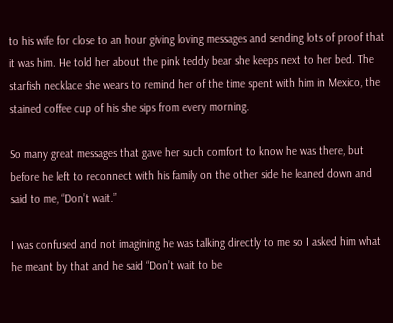to his wife for close to an hour giving loving messages and sending lots of proof that it was him. He told her about the pink teddy bear she keeps next to her bed. The starfish necklace she wears to remind her of the time spent with him in Mexico, the stained coffee cup of his she sips from every morning.

So many great messages that gave her such comfort to know he was there, but before he left to reconnect with his family on the other side he leaned down and said to me, “Don’t wait.”

I was confused and not imagining he was talking directly to me so I asked him what he meant by that and he said “Don’t wait to be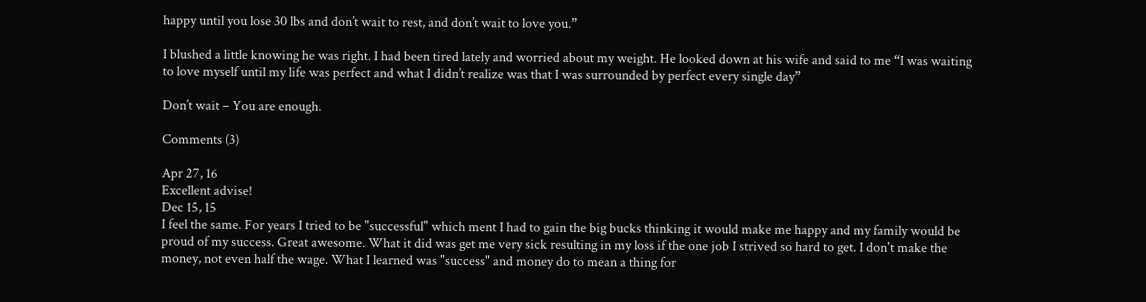happy until you lose 30 lbs and don’t wait to rest, and don’t wait to love you.”

I blushed a little knowing he was right. I had been tired lately and worried about my weight. He looked down at his wife and said to me “I was waiting to love myself until my life was perfect and what I didn’t realize was that I was surrounded by perfect every single day”

Don’t wait – You are enough.

Comments (3)

Apr 27, 16
Excellent advise!
Dec 15, 15
I feel the same. For years I tried to be "successful" which ment I had to gain the big bucks thinking it would make me happy and my family would be proud of my success. Great awesome. What it did was get me very sick resulting in my loss if the one job I strived so hard to get. I don't make the money, not even half the wage. What I learned was "success" and money do to mean a thing for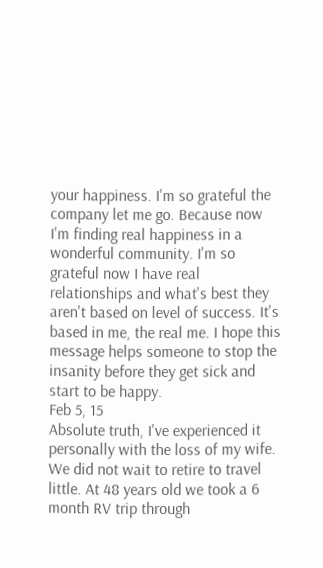your happiness. I'm so grateful the company let me go. Because now I'm finding real happiness in a wonderful community. I'm so grateful now I have real relationships and what's best they aren't based on level of success. It's based in me, the real me. I hope this message helps someone to stop the insanity before they get sick and start to be happy.
Feb 5, 15
Absolute truth, I've experienced it personally with the loss of my wife. We did not wait to retire to travel little. At 48 years old we took a 6 month RV trip through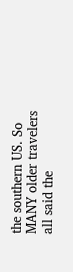the southern US. So MANY older travelers all said the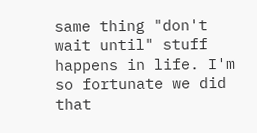same thing "don't wait until" stuff happens in life. I'm so fortunate we did that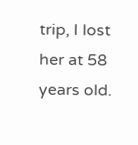trip, I lost her at 58 years old.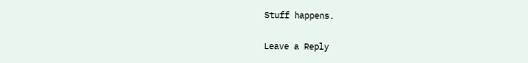Stuff happens.

Leave a Reply